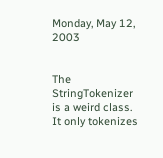Monday, May 12, 2003


The StringTokenizer is a weird class. It only tokenizes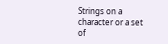Strings on a character or a set of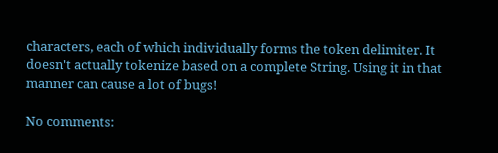characters, each of which individually forms the token delimiter. It doesn't actually tokenize based on a complete String. Using it in that manner can cause a lot of bugs!

No comments: